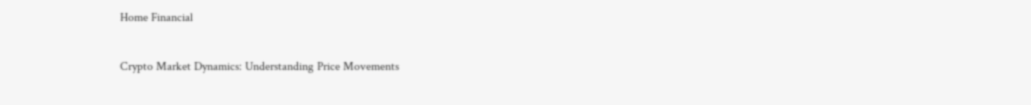Home Financial

Crypto Market Dynamics: Understanding Price Movements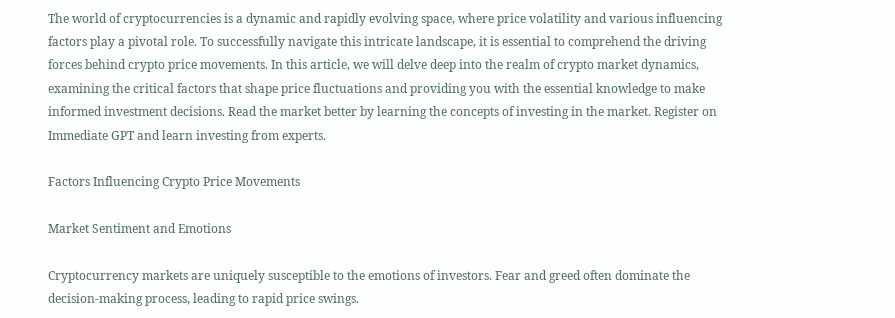The world of cryptocurrencies is a dynamic and rapidly evolving space, where price volatility and various influencing factors play a pivotal role. To successfully navigate this intricate landscape, it is essential to comprehend the driving forces behind crypto price movements. In this article, we will delve deep into the realm of crypto market dynamics, examining the critical factors that shape price fluctuations and providing you with the essential knowledge to make informed investment decisions. Read the market better by learning the concepts of investing in the market. Register on Immediate GPT and learn investing from experts.

Factors Influencing Crypto Price Movements

Market Sentiment and Emotions

Cryptocurrency markets are uniquely susceptible to the emotions of investors. Fear and greed often dominate the decision-making process, leading to rapid price swings.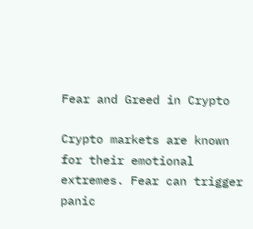Fear and Greed in Crypto

Crypto markets are known for their emotional extremes. Fear can trigger panic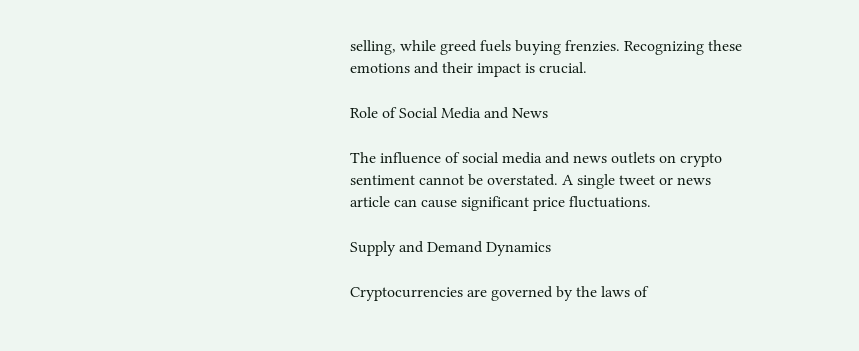selling, while greed fuels buying frenzies. Recognizing these emotions and their impact is crucial.

Role of Social Media and News

The influence of social media and news outlets on crypto sentiment cannot be overstated. A single tweet or news article can cause significant price fluctuations.

Supply and Demand Dynamics

Cryptocurrencies are governed by the laws of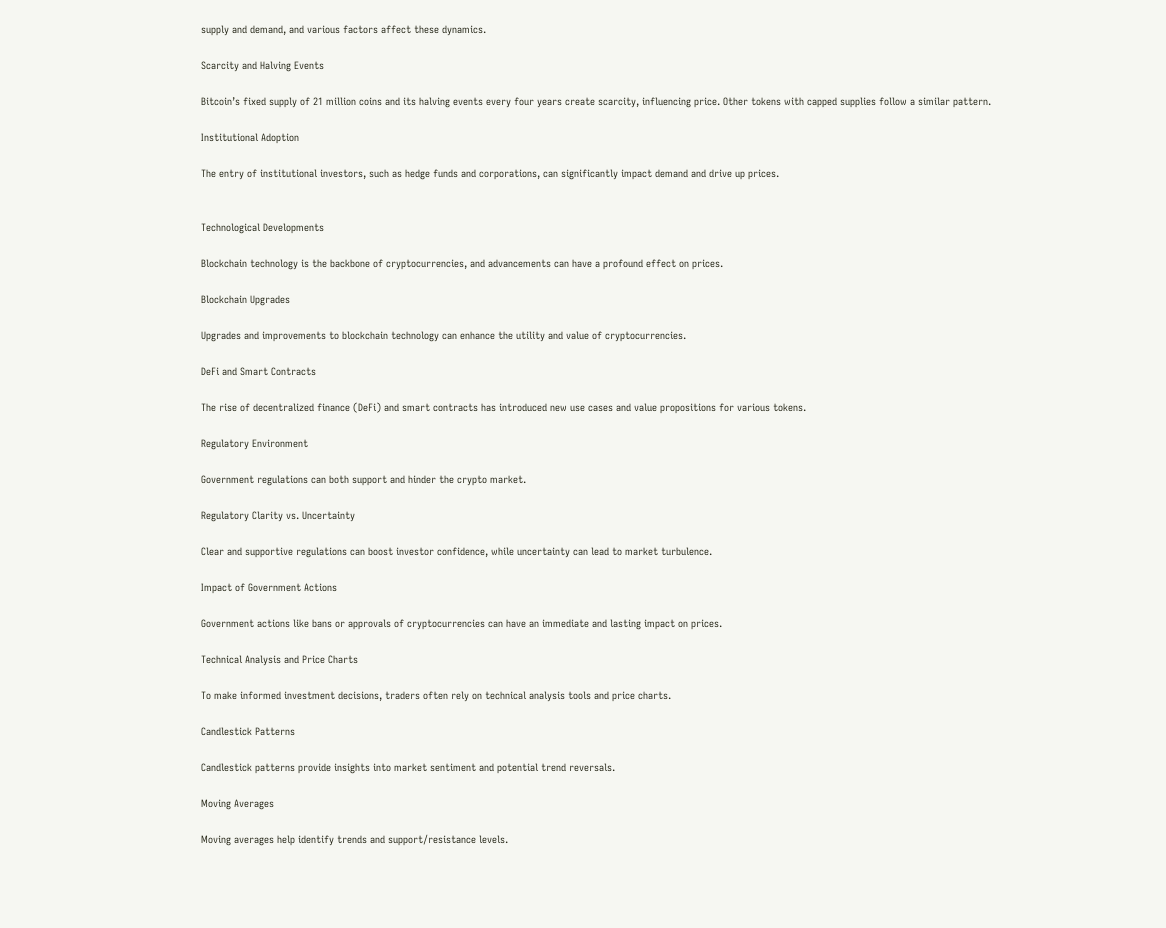supply and demand, and various factors affect these dynamics.

Scarcity and Halving Events

Bitcoin’s fixed supply of 21 million coins and its halving events every four years create scarcity, influencing price. Other tokens with capped supplies follow a similar pattern.

Institutional Adoption

The entry of institutional investors, such as hedge funds and corporations, can significantly impact demand and drive up prices.


Technological Developments

Blockchain technology is the backbone of cryptocurrencies, and advancements can have a profound effect on prices.

Blockchain Upgrades

Upgrades and improvements to blockchain technology can enhance the utility and value of cryptocurrencies.

DeFi and Smart Contracts

The rise of decentralized finance (DeFi) and smart contracts has introduced new use cases and value propositions for various tokens.

Regulatory Environment

Government regulations can both support and hinder the crypto market.

Regulatory Clarity vs. Uncertainty

Clear and supportive regulations can boost investor confidence, while uncertainty can lead to market turbulence.

Impact of Government Actions

Government actions like bans or approvals of cryptocurrencies can have an immediate and lasting impact on prices.

Technical Analysis and Price Charts

To make informed investment decisions, traders often rely on technical analysis tools and price charts.

Candlestick Patterns

Candlestick patterns provide insights into market sentiment and potential trend reversals.

Moving Averages

Moving averages help identify trends and support/resistance levels.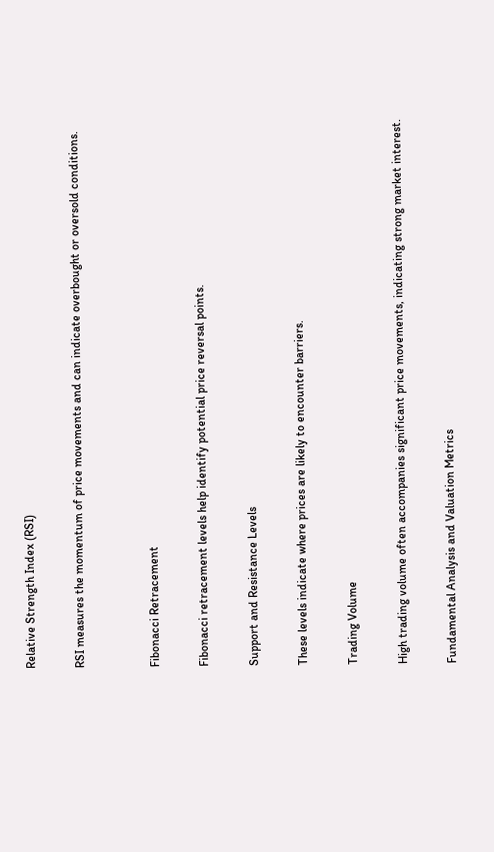Relative Strength Index (RSI)

RSI measures the momentum of price movements and can indicate overbought or oversold conditions.


Fibonacci Retracement

Fibonacci retracement levels help identify potential price reversal points.

Support and Resistance Levels

These levels indicate where prices are likely to encounter barriers.

Trading Volume

High trading volume often accompanies significant price movements, indicating strong market interest.

Fundamental Analysis and Valuation Metrics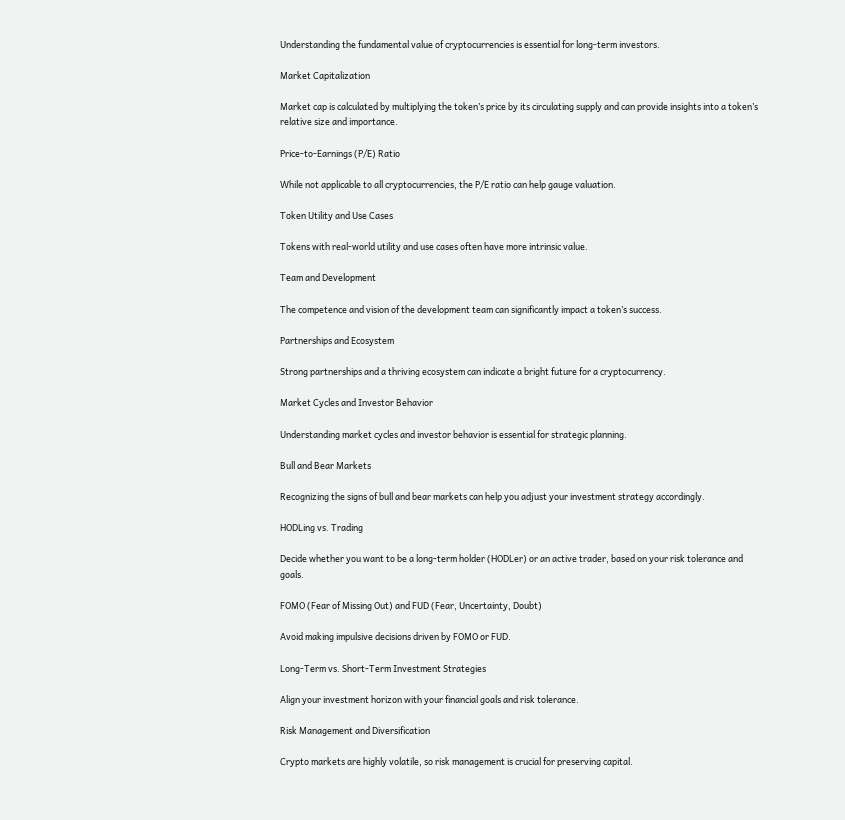Understanding the fundamental value of cryptocurrencies is essential for long-term investors.

Market Capitalization

Market cap is calculated by multiplying the token’s price by its circulating supply and can provide insights into a token’s relative size and importance.

Price-to-Earnings (P/E) Ratio

While not applicable to all cryptocurrencies, the P/E ratio can help gauge valuation.

Token Utility and Use Cases

Tokens with real-world utility and use cases often have more intrinsic value.

Team and Development

The competence and vision of the development team can significantly impact a token’s success.

Partnerships and Ecosystem

Strong partnerships and a thriving ecosystem can indicate a bright future for a cryptocurrency.

Market Cycles and Investor Behavior

Understanding market cycles and investor behavior is essential for strategic planning.

Bull and Bear Markets

Recognizing the signs of bull and bear markets can help you adjust your investment strategy accordingly.

HODLing vs. Trading

Decide whether you want to be a long-term holder (HODLer) or an active trader, based on your risk tolerance and goals.

FOMO (Fear of Missing Out) and FUD (Fear, Uncertainty, Doubt)

Avoid making impulsive decisions driven by FOMO or FUD.

Long-Term vs. Short-Term Investment Strategies

Align your investment horizon with your financial goals and risk tolerance.

Risk Management and Diversification

Crypto markets are highly volatile, so risk management is crucial for preserving capital.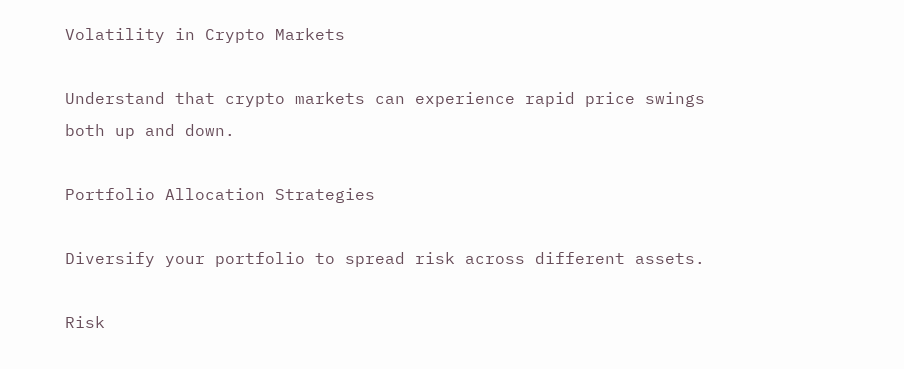Volatility in Crypto Markets

Understand that crypto markets can experience rapid price swings both up and down.

Portfolio Allocation Strategies

Diversify your portfolio to spread risk across different assets.

Risk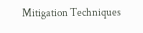Mitigation Techniques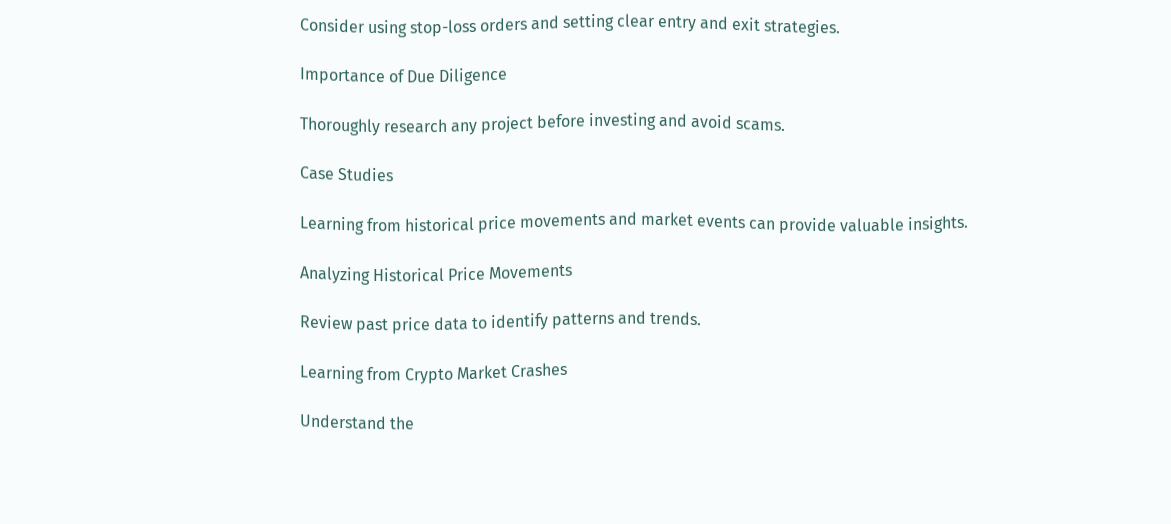Consider using stop-loss orders and setting clear entry and exit strategies.

Importance of Due Diligence

Thoroughly research any project before investing and avoid scams.

Case Studies

Learning from historical price movements and market events can provide valuable insights.

Analyzing Historical Price Movements

Review past price data to identify patterns and trends.

Learning from Crypto Market Crashes

Understand the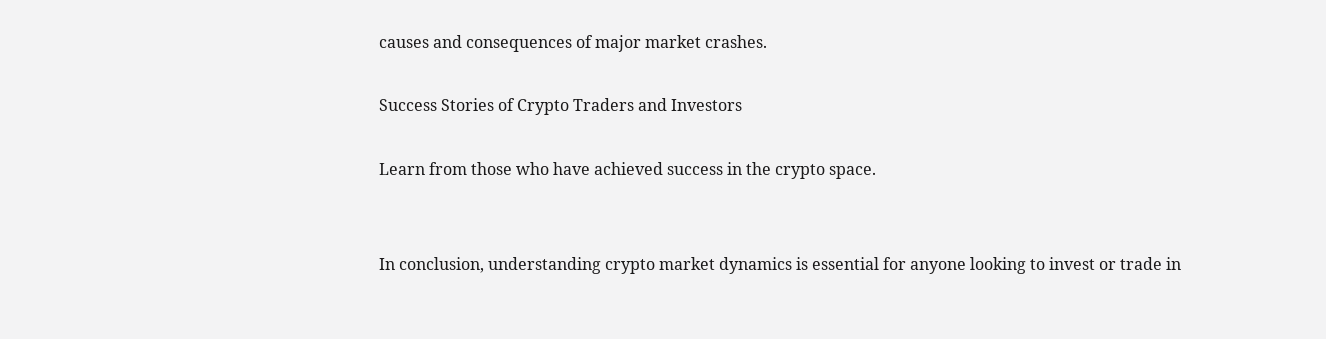causes and consequences of major market crashes.

Success Stories of Crypto Traders and Investors

Learn from those who have achieved success in the crypto space.


In conclusion, understanding crypto market dynamics is essential for anyone looking to invest or trade in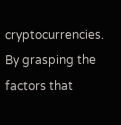cryptocurrencies. By grasping the factors that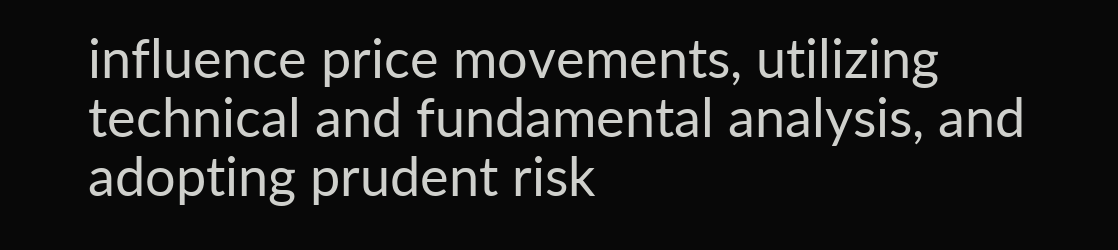influence price movements, utilizing technical and fundamental analysis, and adopting prudent risk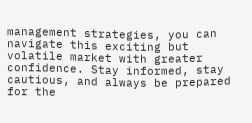management strategies, you can navigate this exciting but volatile market with greater confidence. Stay informed, stay cautious, and always be prepared for the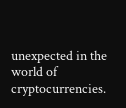unexpected in the world of cryptocurrencies.